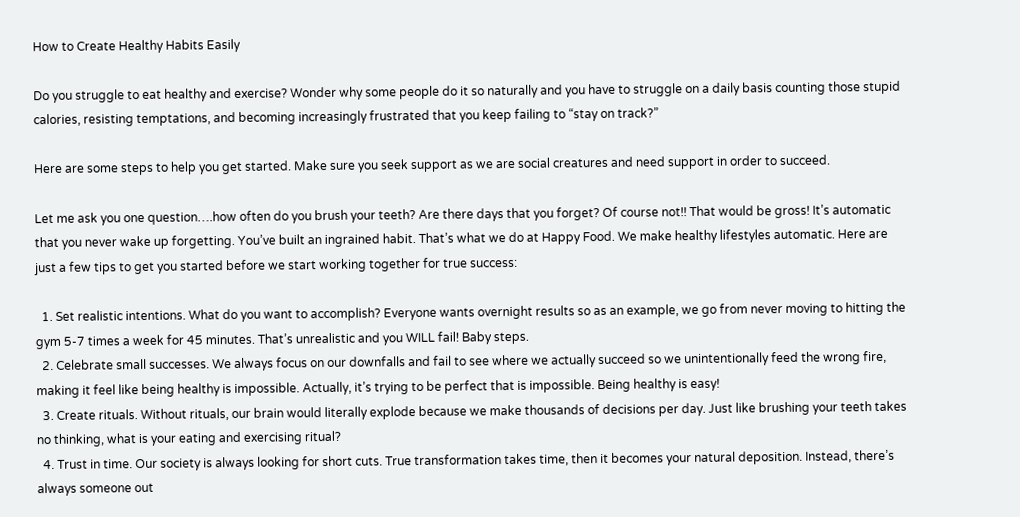How to Create Healthy Habits Easily

Do you struggle to eat healthy and exercise? Wonder why some people do it so naturally and you have to struggle on a daily basis counting those stupid calories, resisting temptations, and becoming increasingly frustrated that you keep failing to “stay on track?”

Here are some steps to help you get started. Make sure you seek support as we are social creatures and need support in order to succeed.

Let me ask you one question….how often do you brush your teeth? Are there days that you forget? Of course not!! That would be gross! It’s automatic that you never wake up forgetting. You’ve built an ingrained habit. That’s what we do at Happy Food. We make healthy lifestyles automatic. Here are just a few tips to get you started before we start working together for true success:

  1. Set realistic intentions. What do you want to accomplish? Everyone wants overnight results so as an example, we go from never moving to hitting the gym 5-7 times a week for 45 minutes. That’s unrealistic and you WILL fail! Baby steps.
  2. Celebrate small successes. We always focus on our downfalls and fail to see where we actually succeed so we unintentionally feed the wrong fire, making it feel like being healthy is impossible. Actually, it’s trying to be perfect that is impossible. Being healthy is easy!
  3. Create rituals. Without rituals, our brain would literally explode because we make thousands of decisions per day. Just like brushing your teeth takes no thinking, what is your eating and exercising ritual?
  4. Trust in time. Our society is always looking for short cuts. True transformation takes time, then it becomes your natural deposition. Instead, there’s always someone out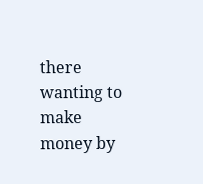there wanting to make money by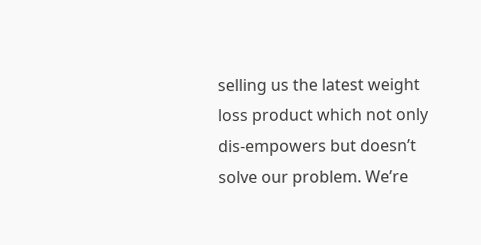selling us the latest weight loss product which not only dis-empowers but doesn’t solve our problem. We’re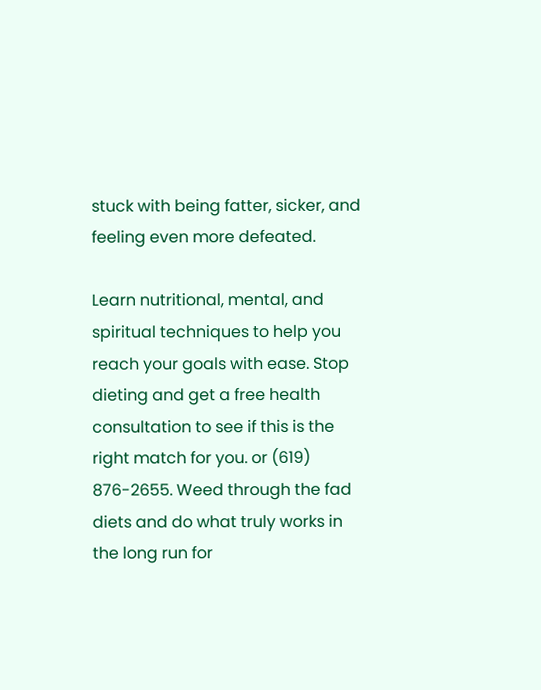stuck with being fatter, sicker, and feeling even more defeated.

Learn nutritional, mental, and spiritual techniques to help you reach your goals with ease. Stop dieting and get a free health consultation to see if this is the right match for you. or (619) 876-2655. Weed through the fad diets and do what truly works in the long run for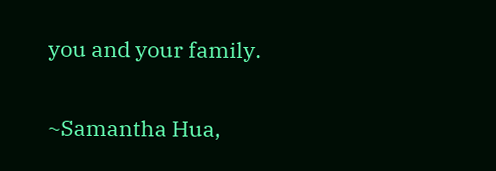you and your family.

~Samantha Hua,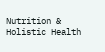Nutrition & Holistic Health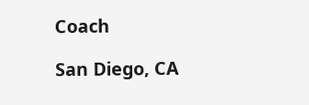Coach

San Diego, CA